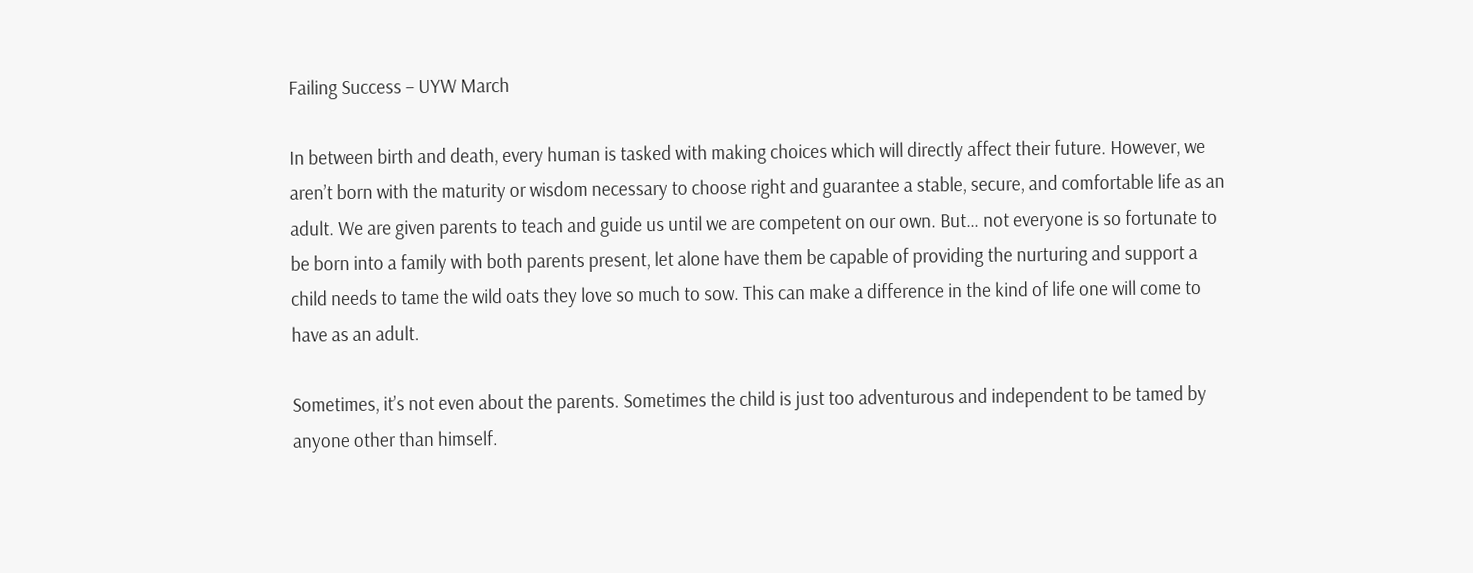Failing Success – UYW March

In between birth and death, every human is tasked with making choices which will directly affect their future. However, we aren’t born with the maturity or wisdom necessary to choose right and guarantee a stable, secure, and comfortable life as an adult. We are given parents to teach and guide us until we are competent on our own. But… not everyone is so fortunate to be born into a family with both parents present, let alone have them be capable of providing the nurturing and support a child needs to tame the wild oats they love so much to sow. This can make a difference in the kind of life one will come to have as an adult.

Sometimes, it’s not even about the parents. Sometimes the child is just too adventurous and independent to be tamed by anyone other than himself.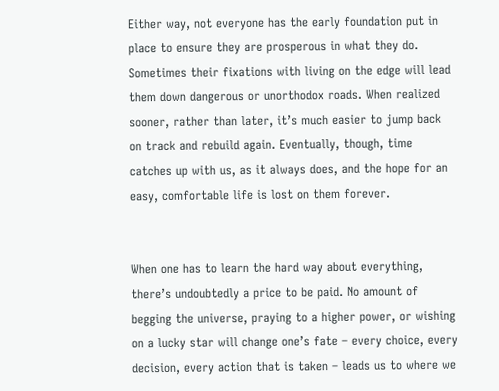Either way, not everyone has the early foundation put in place to ensure they are prosperous in what they do. Sometimes their fixations with living on the edge will lead them down dangerous or unorthodox roads. When realized sooner, rather than later, it’s much easier to jump back on track and rebuild again. Eventually, though, time catches up with us, as it always does, and the hope for an easy, comfortable life is lost on them forever.


When one has to learn the hard way about everything, there’s undoubtedly a price to be paid. No amount of begging the universe, praying to a higher power, or wishing on a lucky star will change one’s fate – every choice, every decision, every action that is taken – leads us to where we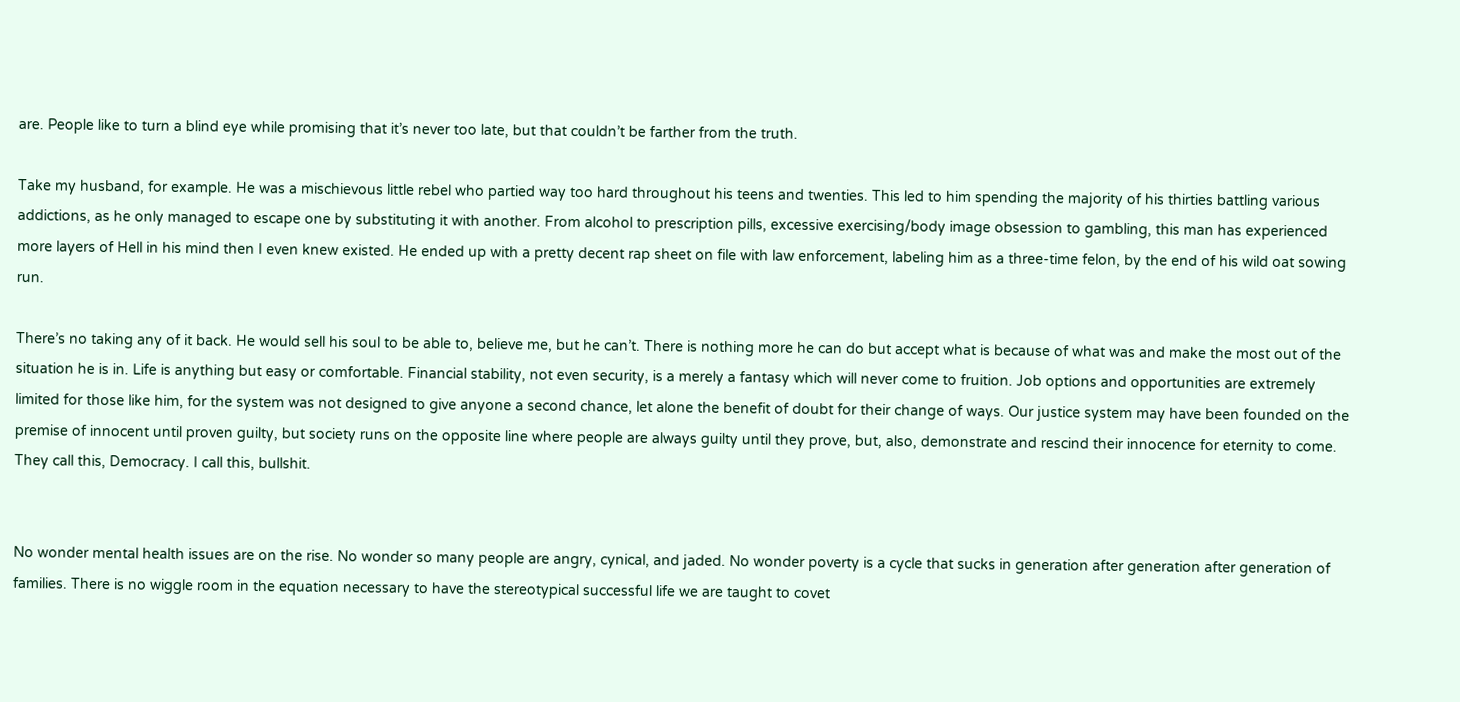are. People like to turn a blind eye while promising that it’s never too late, but that couldn’t be farther from the truth.

Take my husband, for example. He was a mischievous little rebel who partied way too hard throughout his teens and twenties. This led to him spending the majority of his thirties battling various addictions, as he only managed to escape one by substituting it with another. From alcohol to prescription pills, excessive exercising/body image obsession to gambling, this man has experienced more layers of Hell in his mind then I even knew existed. He ended up with a pretty decent rap sheet on file with law enforcement, labeling him as a three-time felon, by the end of his wild oat sowing run.

There’s no taking any of it back. He would sell his soul to be able to, believe me, but he can’t. There is nothing more he can do but accept what is because of what was and make the most out of the situation he is in. Life is anything but easy or comfortable. Financial stability, not even security, is a merely a fantasy which will never come to fruition. Job options and opportunities are extremely limited for those like him, for the system was not designed to give anyone a second chance, let alone the benefit of doubt for their change of ways. Our justice system may have been founded on the premise of innocent until proven guilty, but society runs on the opposite line where people are always guilty until they prove, but, also, demonstrate and rescind their innocence for eternity to come. They call this, Democracy. I call this, bullshit.


No wonder mental health issues are on the rise. No wonder so many people are angry, cynical, and jaded. No wonder poverty is a cycle that sucks in generation after generation after generation of families. There is no wiggle room in the equation necessary to have the stereotypical successful life we are taught to covet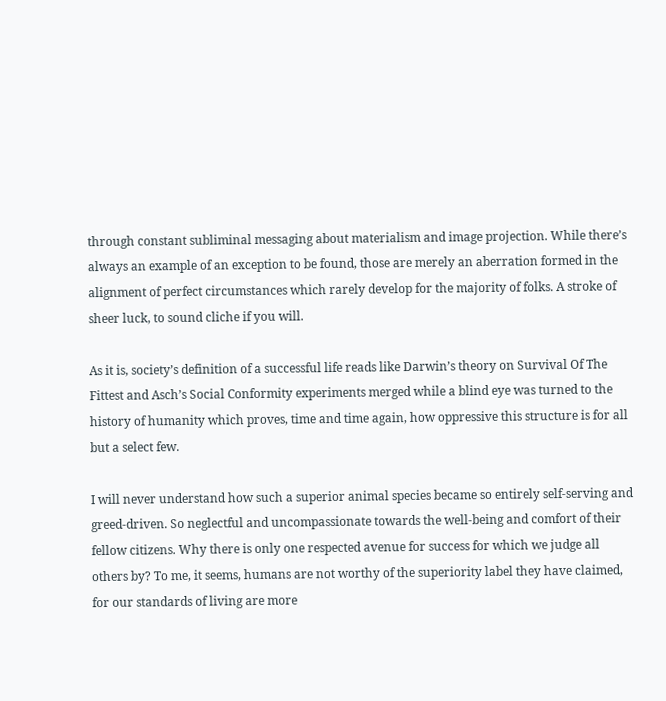through constant subliminal messaging about materialism and image projection. While there’s always an example of an exception to be found, those are merely an aberration formed in the alignment of perfect circumstances which rarely develop for the majority of folks. A stroke of sheer luck, to sound cliche if you will.

As it is, society’s definition of a successful life reads like Darwin’s theory on Survival Of The Fittest and Asch’s Social Conformity experiments merged while a blind eye was turned to the history of humanity which proves, time and time again, how oppressive this structure is for all but a select few.

I will never understand how such a superior animal species became so entirely self-serving and greed-driven. So neglectful and uncompassionate towards the well-being and comfort of their fellow citizens. Why there is only one respected avenue for success for which we judge all others by? To me, it seems, humans are not worthy of the superiority label they have claimed, for our standards of living are more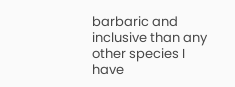barbaric and inclusive than any other species I have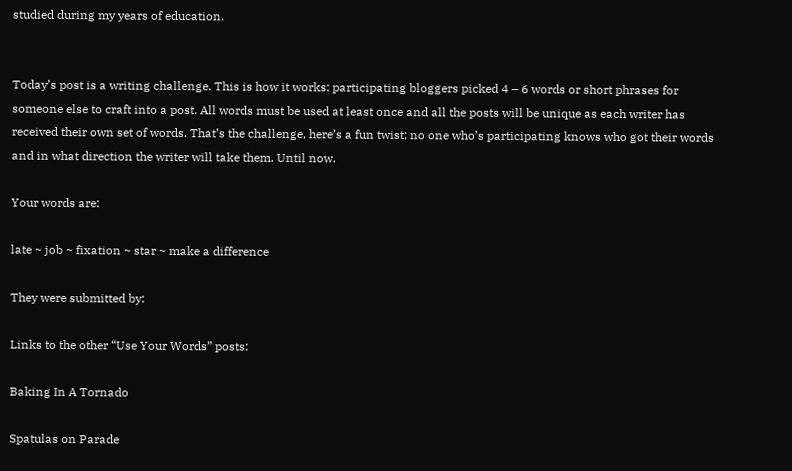studied during my years of education.


Today’s post is a writing challenge. This is how it works: participating bloggers picked 4 – 6 words or short phrases for someone else to craft into a post. All words must be used at least once and all the posts will be unique as each writer has received their own set of words. That’s the challenge, here’s a fun twist; no one who’s participating knows who got their words and in what direction the writer will take them. Until now.

Your words are:

late ~ job ~ fixation ~ star ~ make a difference

They were submitted by:

Links to the other “Use Your Words” posts:

Baking In A Tornado

Spatulas on Parade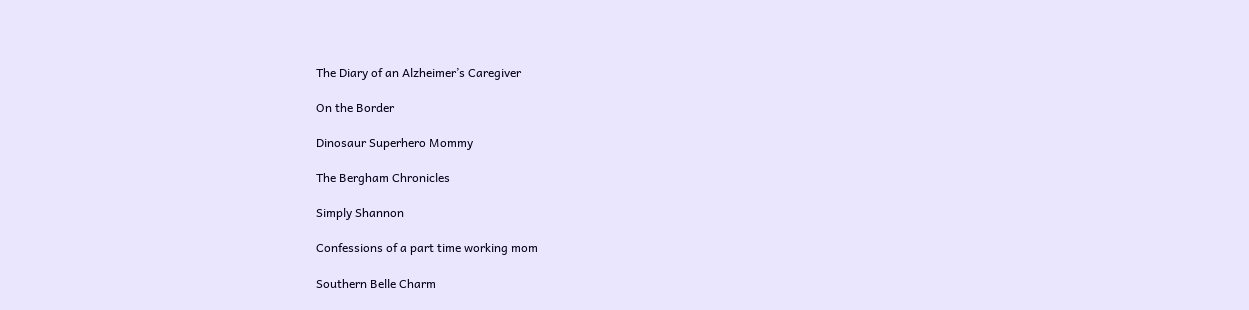The Diary of an Alzheimer’s Caregiver

On the Border

Dinosaur Superhero Mommy

The Bergham Chronicles

Simply Shannon

Confessions of a part time working mom

Southern Belle Charm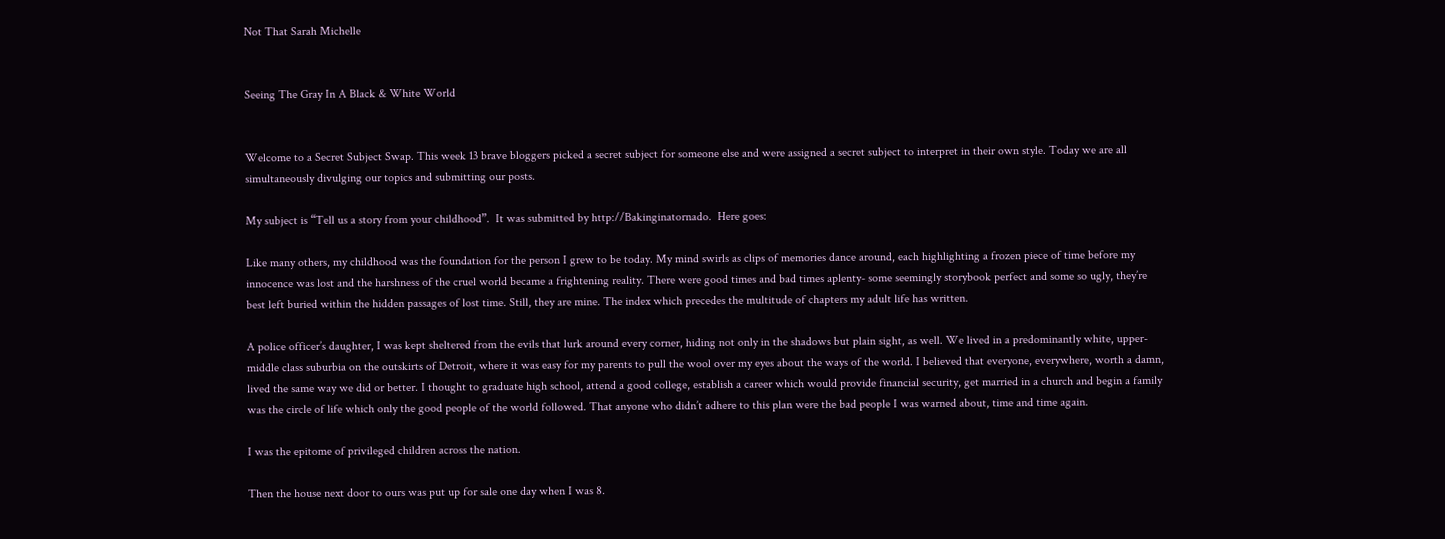Not That Sarah Michelle


Seeing The Gray In A Black & White World


Welcome to a Secret Subject Swap. This week 13 brave bloggers picked a secret subject for someone else and were assigned a secret subject to interpret in their own style. Today we are all simultaneously divulging our topics and submitting our posts.

My subject is “Tell us a story from your childhood”.  It was submitted by http://Bakinginatornado.  Here goes:

Like many others, my childhood was the foundation for the person I grew to be today. My mind swirls as clips of memories dance around, each highlighting a frozen piece of time before my innocence was lost and the harshness of the cruel world became a frightening reality. There were good times and bad times aplenty- some seemingly storybook perfect and some so ugly, they’re best left buried within the hidden passages of lost time. Still, they are mine. The index which precedes the multitude of chapters my adult life has written.

A police officer’s daughter, I was kept sheltered from the evils that lurk around every corner, hiding not only in the shadows but plain sight, as well. We lived in a predominantly white, upper-middle class suburbia on the outskirts of Detroit, where it was easy for my parents to pull the wool over my eyes about the ways of the world. I believed that everyone, everywhere, worth a damn, lived the same way we did or better. I thought to graduate high school, attend a good college, establish a career which would provide financial security, get married in a church and begin a family was the circle of life which only the good people of the world followed. That anyone who didn’t adhere to this plan were the bad people I was warned about, time and time again.

I was the epitome of privileged children across the nation.

Then the house next door to ours was put up for sale one day when I was 8.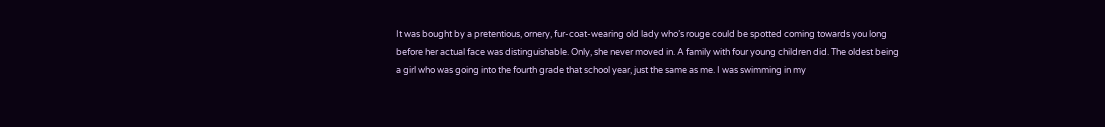It was bought by a pretentious, ornery, fur-coat-wearing old lady who’s rouge could be spotted coming towards you long before her actual face was distinguishable. Only, she never moved in. A family with four young children did. The oldest being a girl who was going into the fourth grade that school year, just the same as me. I was swimming in my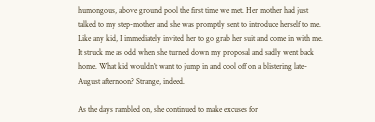humongous, above ground pool the first time we met. Her mother had just talked to my step-mother and she was promptly sent to introduce herself to me. Like any kid, I immediately invited her to go grab her suit and come in with me. It struck me as odd when she turned down my proposal and sadly went back home. What kid wouldn’t want to jump in and cool off on a blistering late-August afternoon? Strange, indeed.

As the days rambled on, she continued to make excuses for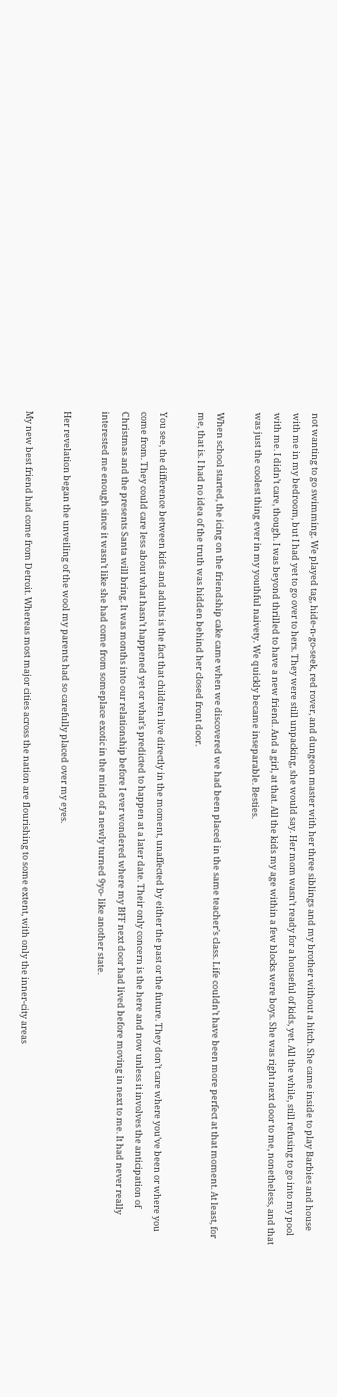not wanting to go swimming. We played tag, hide-n-go-seek, red rover, and dungeon master with her three siblings and my brother without a hitch. She came inside to play Barbies and house with me in my bedroom, but I had yet to go over to hers. They were still unpacking, she would say. Her mom wasn’t ready for a houseful of kids, yet. All the while, still refusing to go into my pool with me. I didn’t care, though. I was beyond thrilled to have a new friend. And a girl, at that. All the kids my age within a few blocks were boys. She was right next door to me, nonetheless, and that was just the coolest thing ever in my youthful naivety. We quickly became inseparable. Besties.

When school started, the icing on the friendship cake came when we discovered we had been placed in the same teacher’s class. Life couldn’t have been more perfect at that moment. At least, for me, that is. I had no idea of the truth was hidden behind her closed front door.

You see, the difference between kids and adults is the fact that children live directly in the moment, unaffected by either the past or the future. They don’t care where you’ve been or where you come from. They could care less about what hasn’t happened yet or what’s predicted to happen at a later date. Their only concern is the here and now unless it involves the anticipation of Christmas and the presents Santa will bring. It was months into our relationship before I ever wondered where my BFF next door had lived before moving in next to me. It had never really interested me enough since it wasn’t like she had come from someplace exotic in the mind of a newly turned 9yo- like another state.

Her revelation began the unveiling of the wool my parents had so carefully placed over my eyes.

My new best friend had come from Detroit. Whereas most major cities across the nation are flourishing to some extent, with only the inner-city areas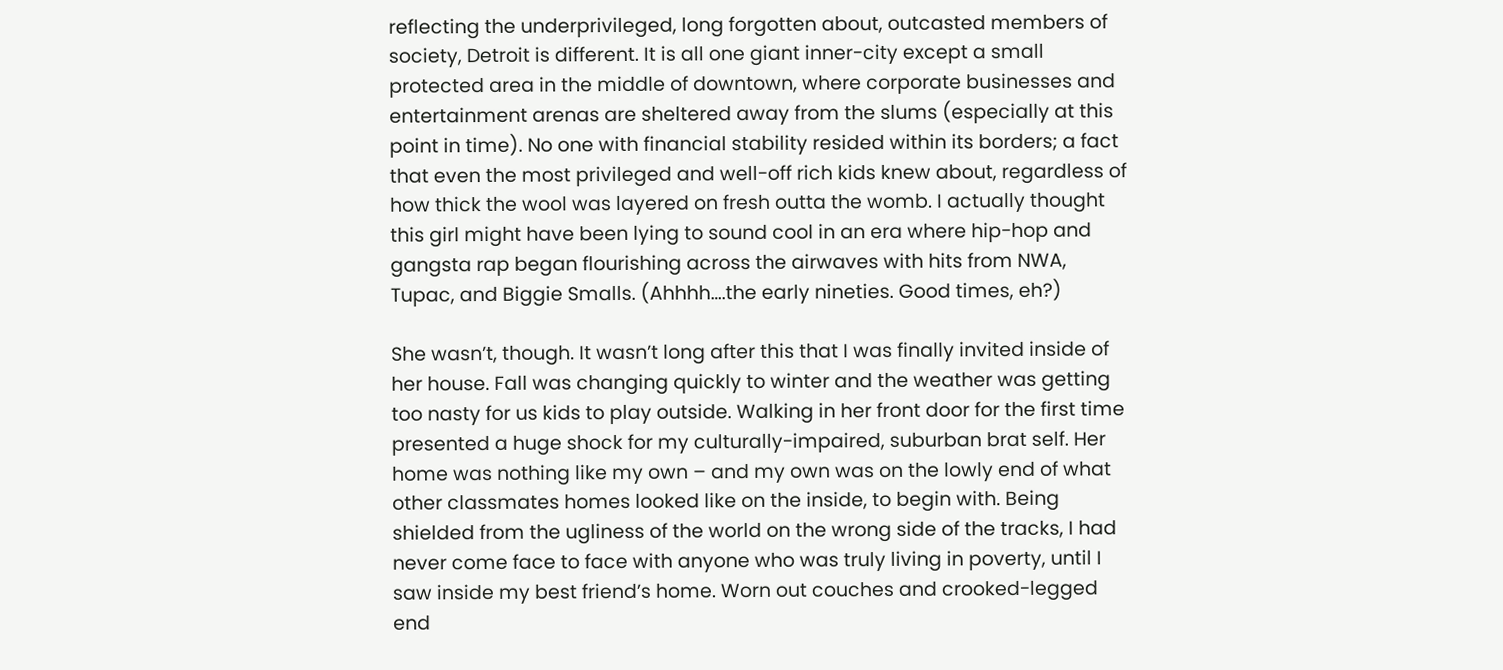reflecting the underprivileged, long forgotten about, outcasted members of society, Detroit is different. It is all one giant inner-city except a small protected area in the middle of downtown, where corporate businesses and entertainment arenas are sheltered away from the slums (especially at this point in time). No one with financial stability resided within its borders; a fact that even the most privileged and well-off rich kids knew about, regardless of how thick the wool was layered on fresh outta the womb. I actually thought this girl might have been lying to sound cool in an era where hip-hop and gangsta rap began flourishing across the airwaves with hits from NWA, Tupac, and Biggie Smalls. (Ahhhh….the early nineties. Good times, eh?)

She wasn’t, though. It wasn’t long after this that I was finally invited inside of her house. Fall was changing quickly to winter and the weather was getting too nasty for us kids to play outside. Walking in her front door for the first time presented a huge shock for my culturally-impaired, suburban brat self. Her home was nothing like my own – and my own was on the lowly end of what other classmates homes looked like on the inside, to begin with. Being shielded from the ugliness of the world on the wrong side of the tracks, I had never come face to face with anyone who was truly living in poverty, until I saw inside my best friend’s home. Worn out couches and crooked-legged end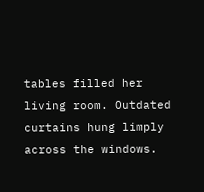tables filled her living room. Outdated curtains hung limply across the windows.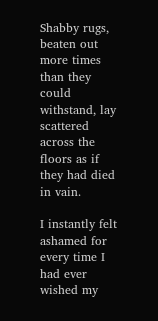Shabby rugs, beaten out more times than they could withstand, lay scattered across the floors as if they had died in vain.

I instantly felt ashamed for every time I had ever wished my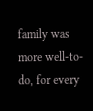family was more well-to-do, for every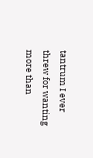tantrum I ever threw for wanting more than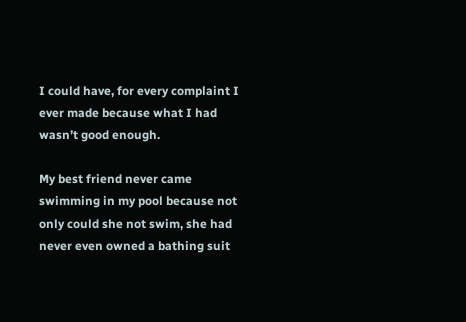I could have, for every complaint I ever made because what I had wasn’t good enough.

My best friend never came swimming in my pool because not only could she not swim, she had never even owned a bathing suit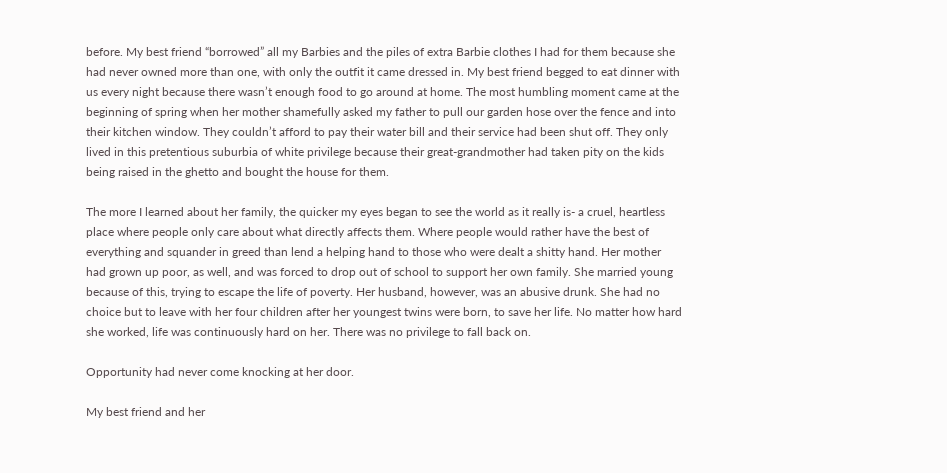before. My best friend “borrowed” all my Barbies and the piles of extra Barbie clothes I had for them because she had never owned more than one, with only the outfit it came dressed in. My best friend begged to eat dinner with us every night because there wasn’t enough food to go around at home. The most humbling moment came at the beginning of spring when her mother shamefully asked my father to pull our garden hose over the fence and into their kitchen window. They couldn’t afford to pay their water bill and their service had been shut off. They only lived in this pretentious suburbia of white privilege because their great-grandmother had taken pity on the kids being raised in the ghetto and bought the house for them.

The more I learned about her family, the quicker my eyes began to see the world as it really is- a cruel, heartless place where people only care about what directly affects them. Where people would rather have the best of everything and squander in greed than lend a helping hand to those who were dealt a shitty hand. Her mother had grown up poor, as well, and was forced to drop out of school to support her own family. She married young because of this, trying to escape the life of poverty. Her husband, however, was an abusive drunk. She had no choice but to leave with her four children after her youngest twins were born, to save her life. No matter how hard she worked, life was continuously hard on her. There was no privilege to fall back on.

Opportunity had never come knocking at her door.

My best friend and her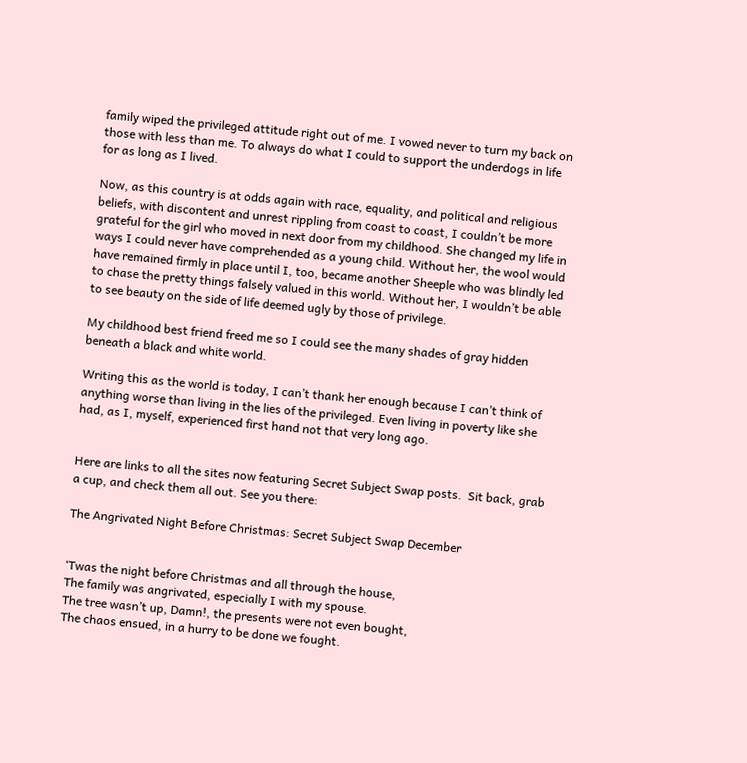family wiped the privileged attitude right out of me. I vowed never to turn my back on those with less than me. To always do what I could to support the underdogs in life for as long as I lived.

Now, as this country is at odds again with race, equality, and political and religious beliefs, with discontent and unrest rippling from coast to coast, I couldn’t be more grateful for the girl who moved in next door from my childhood. She changed my life in ways I could never have comprehended as a young child. Without her, the wool would have remained firmly in place until I, too, became another Sheeple who was blindly led to chase the pretty things falsely valued in this world. Without her, I wouldn’t be able to see beauty on the side of life deemed ugly by those of privilege.

My childhood best friend freed me so I could see the many shades of gray hidden beneath a black and white world.

Writing this as the world is today, I can’t thank her enough because I can’t think of anything worse than living in the lies of the privileged. Even living in poverty like she had, as I, myself, experienced first hand not that very long ago.


Here are links to all the sites now featuring Secret Subject Swap posts.  Sit back, grab a cup, and check them all out. See you there:

The Angrivated Night Before Christmas: Secret Subject Swap December


‘Twas the night before Christmas and all through the house,
The family was angrivated, especially I with my spouse.
The tree wasn’t up, Damn!, the presents were not even bought,
The chaos ensued, in a hurry to be done we fought.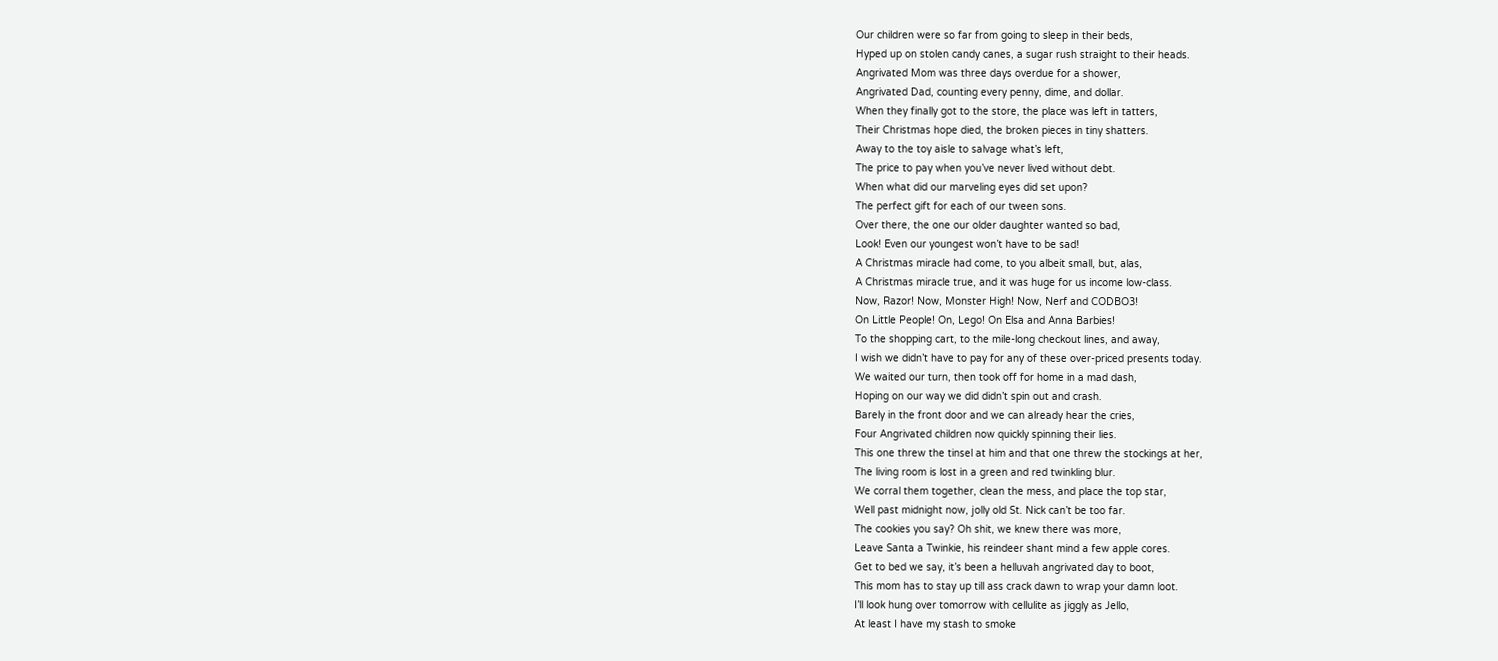Our children were so far from going to sleep in their beds,
Hyped up on stolen candy canes, a sugar rush straight to their heads.
Angrivated Mom was three days overdue for a shower,
Angrivated Dad, counting every penny, dime, and dollar.
When they finally got to the store, the place was left in tatters,
Their Christmas hope died, the broken pieces in tiny shatters.
Away to the toy aisle to salvage what’s left,
The price to pay when you’ve never lived without debt.
When what did our marveling eyes did set upon?
The perfect gift for each of our tween sons.
Over there, the one our older daughter wanted so bad,
Look! Even our youngest won’t have to be sad!
A Christmas miracle had come, to you albeit small, but, alas,
A Christmas miracle true, and it was huge for us income low-class.
Now, Razor! Now, Monster High! Now, Nerf and CODBO3!
On Little People! On, Lego! On Elsa and Anna Barbies!
To the shopping cart, to the mile-long checkout lines, and away,
I wish we didn’t have to pay for any of these over-priced presents today.
We waited our turn, then took off for home in a mad dash,
Hoping on our way we did didn’t spin out and crash.
Barely in the front door and we can already hear the cries,
Four Angrivated children now quickly spinning their lies.
This one threw the tinsel at him and that one threw the stockings at her,
The living room is lost in a green and red twinkling blur.
We corral them together, clean the mess, and place the top star,
Well past midnight now, jolly old St. Nick can’t be too far.
The cookies you say? Oh shit, we knew there was more,
Leave Santa a Twinkie, his reindeer shant mind a few apple cores.
Get to bed we say, it’s been a helluvah angrivated day to boot,
This mom has to stay up till ass crack dawn to wrap your damn loot.
I’ll look hung over tomorrow with cellulite as jiggly as Jello,
At least I have my stash to smoke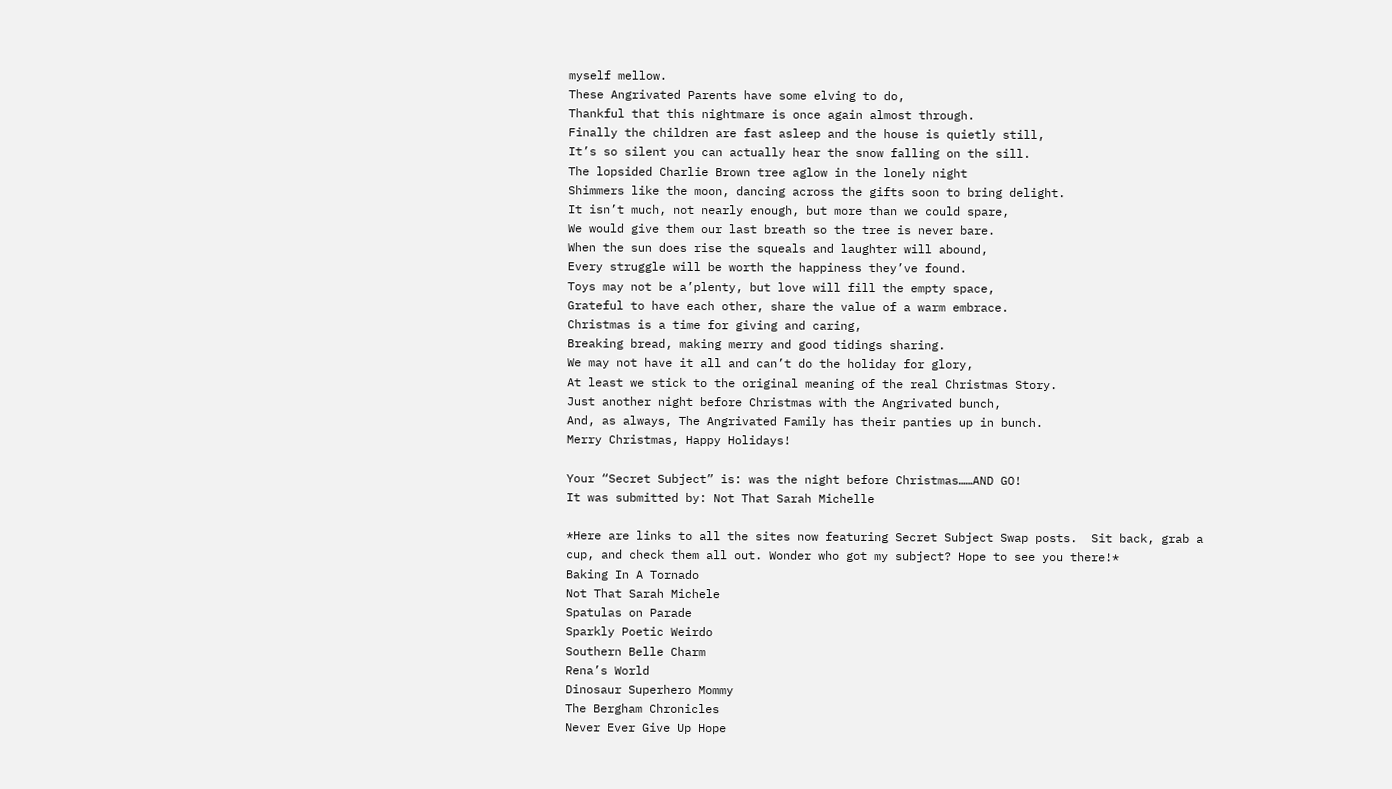myself mellow.
These Angrivated Parents have some elving to do,
Thankful that this nightmare is once again almost through.
Finally the children are fast asleep and the house is quietly still,
It’s so silent you can actually hear the snow falling on the sill.
The lopsided Charlie Brown tree aglow in the lonely night
Shimmers like the moon, dancing across the gifts soon to bring delight.
It isn’t much, not nearly enough, but more than we could spare,
We would give them our last breath so the tree is never bare.
When the sun does rise the squeals and laughter will abound,
Every struggle will be worth the happiness they’ve found.
Toys may not be a’plenty, but love will fill the empty space,
Grateful to have each other, share the value of a warm embrace.
Christmas is a time for giving and caring,
Breaking bread, making merry and good tidings sharing.
We may not have it all and can’t do the holiday for glory,
At least we stick to the original meaning of the real Christmas Story.
Just another night before Christmas with the Angrivated bunch,
And, as always, The Angrivated Family has their panties up in bunch.
Merry Christmas, Happy Holidays!

Your “Secret Subject” is: was the night before Christmas……AND GO!
It was submitted by: Not That Sarah Michelle

*Here are links to all the sites now featuring Secret Subject Swap posts.  Sit back, grab a cup, and check them all out. Wonder who got my subject? Hope to see you there!*
Baking In A Tornado
Not That Sarah Michele
Spatulas on Parade
Sparkly Poetic Weirdo
Southern Belle Charm
Rena’s World
Dinosaur Superhero Mommy
The Bergham Chronicles
Never Ever Give Up Hope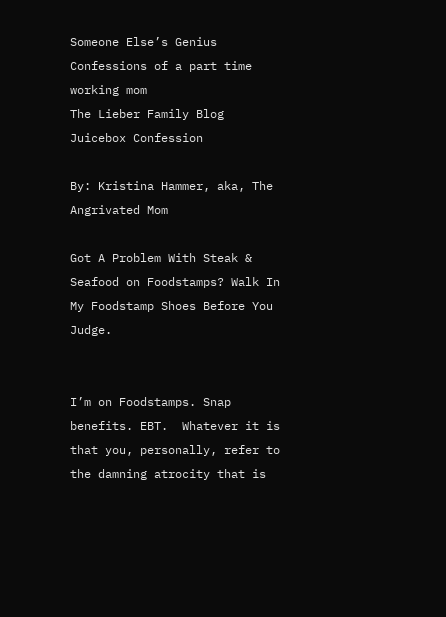Someone Else’s Genius
Confessions of a part time working mom
The Lieber Family Blog
Juicebox Confession

By: Kristina Hammer, aka, The Angrivated Mom

Got A Problem With Steak & Seafood on Foodstamps? Walk In My Foodstamp Shoes Before You Judge.


I’m on Foodstamps. Snap benefits. EBT.  Whatever it is that you, personally, refer to the damning atrocity that is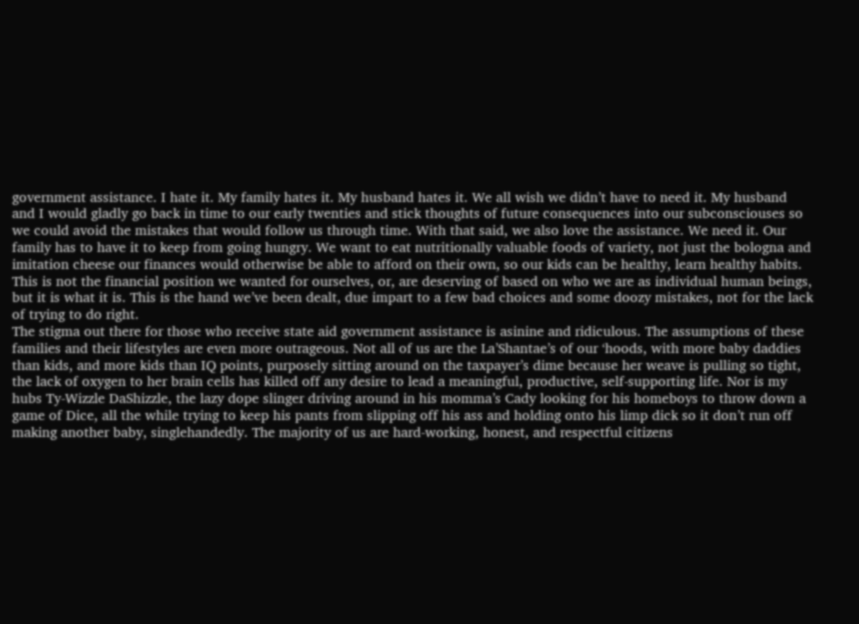government assistance. I hate it. My family hates it. My husband hates it. We all wish we didn’t have to need it. My husband and I would gladly go back in time to our early twenties and stick thoughts of future consequences into our subconsciouses so we could avoid the mistakes that would follow us through time. With that said, we also love the assistance. We need it. Our family has to have it to keep from going hungry. We want to eat nutritionally valuable foods of variety, not just the bologna and imitation cheese our finances would otherwise be able to afford on their own, so our kids can be healthy, learn healthy habits. This is not the financial position we wanted for ourselves, or, are deserving of based on who we are as individual human beings, but it is what it is. This is the hand we’ve been dealt, due impart to a few bad choices and some doozy mistakes, not for the lack of trying to do right.
The stigma out there for those who receive state aid government assistance is asinine and ridiculous. The assumptions of these families and their lifestyles are even more outrageous. Not all of us are the La’Shantae’s of our ‘hoods, with more baby daddies than kids, and more kids than IQ points, purposely sitting around on the taxpayer’s dime because her weave is pulling so tight, the lack of oxygen to her brain cells has killed off any desire to lead a meaningful, productive, self-supporting life. Nor is my hubs Ty-Wizzle DaShizzle, the lazy dope slinger driving around in his momma’s Cady looking for his homeboys to throw down a game of Dice, all the while trying to keep his pants from slipping off his ass and holding onto his limp dick so it don’t run off making another baby, singlehandedly. The majority of us are hard-working, honest, and respectful citizens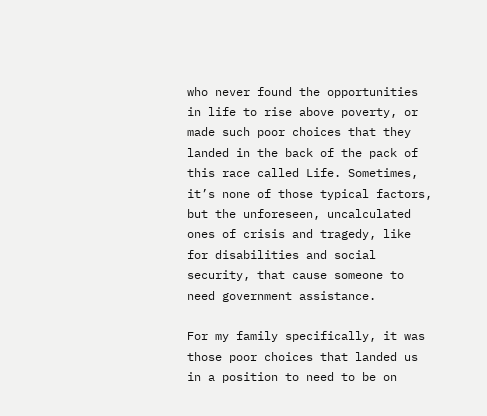who never found the opportunities in life to rise above poverty, or made such poor choices that they landed in the back of the pack of this race called Life. Sometimes, it’s none of those typical factors, but the unforeseen, uncalculated ones of crisis and tragedy, like for disabilities and social security, that cause someone to need government assistance.

For my family specifically, it was those poor choices that landed us in a position to need to be on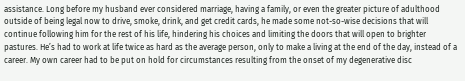assistance. Long before my husband ever considered marriage, having a family, or even the greater picture of adulthood outside of being legal now to drive, smoke, drink, and get credit cards, he made some not-so-wise decisions that will continue following him for the rest of his life, hindering his choices and limiting the doors that will open to brighter pastures. He’s had to work at life twice as hard as the average person, only to make a living at the end of the day, instead of a career. My own career had to be put on hold for circumstances resulting from the onset of my degenerative disc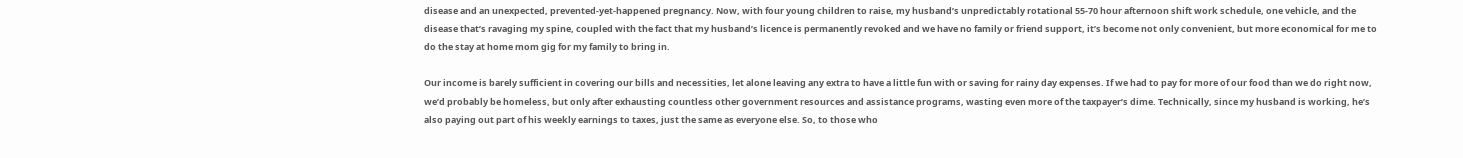disease and an unexpected, prevented-yet-happened pregnancy. Now, with four young children to raise, my husband’s unpredictably rotational 55-70 hour afternoon shift work schedule, one vehicle, and the disease that’s ravaging my spine, coupled with the fact that my husband’s licence is permanently revoked and we have no family or friend support, it’s become not only convenient, but more economical for me to do the stay at home mom gig for my family to bring in.

Our income is barely sufficient in covering our bills and necessities, let alone leaving any extra to have a little fun with or saving for rainy day expenses. If we had to pay for more of our food than we do right now, we’d probably be homeless, but only after exhausting countless other government resources and assistance programs, wasting even more of the taxpayer’s dime. Technically, since my husband is working, he’s also paying out part of his weekly earnings to taxes, just the same as everyone else. So, to those who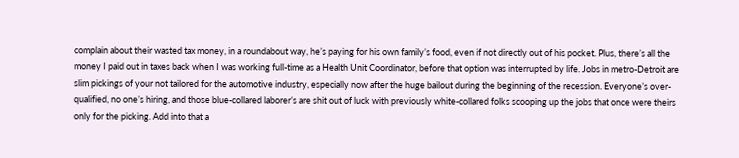complain about their wasted tax money, in a roundabout way, he’s paying for his own family’s food, even if not directly out of his pocket. Plus, there’s all the money I paid out in taxes back when I was working full-time as a Health Unit Coordinator, before that option was interrupted by life. Jobs in metro-Detroit are slim pickings of your not tailored for the automotive industry, especially now after the huge bailout during the beginning of the recession. Everyone’s over-qualified, no one’s hiring, and those blue-collared laborer’s are shit out of luck with previously white-collared folks scooping up the jobs that once were theirs only for the picking. Add into that a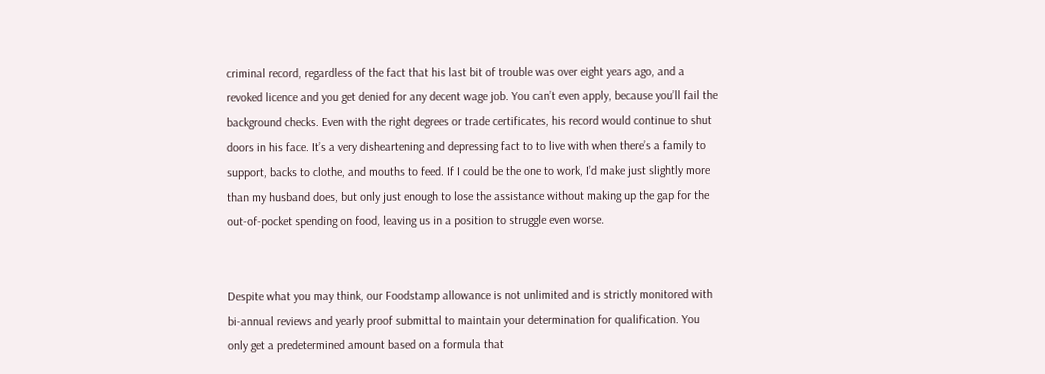criminal record, regardless of the fact that his last bit of trouble was over eight years ago, and a revoked licence and you get denied for any decent wage job. You can’t even apply, because you’ll fail the background checks. Even with the right degrees or trade certificates, his record would continue to shut doors in his face. It’s a very disheartening and depressing fact to to live with when there’s a family to support, backs to clothe, and mouths to feed. If I could be the one to work, I’d make just slightly more than my husband does, but only just enough to lose the assistance without making up the gap for the out-of-pocket spending on food, leaving us in a position to struggle even worse.


Despite what you may think, our Foodstamp allowance is not unlimited and is strictly monitored with bi-annual reviews and yearly proof submittal to maintain your determination for qualification. You only get a predetermined amount based on a formula that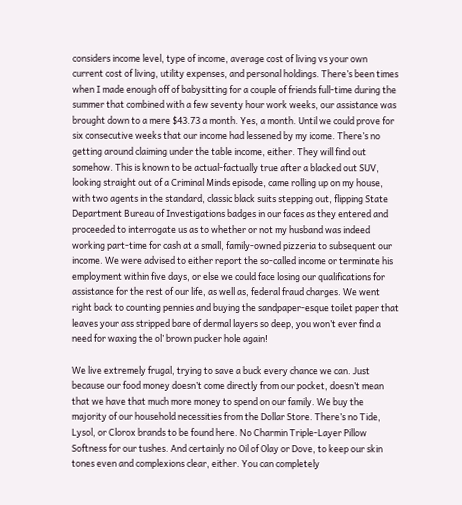considers income level, type of income, average cost of living vs your own current cost of living, utility expenses, and personal holdings. There’s been times when I made enough off of babysitting for a couple of friends full-time during the summer that combined with a few seventy hour work weeks, our assistance was brought down to a mere $43.73 a month. Yes, a month. Until we could prove for six consecutive weeks that our income had lessened by my icome. There’s no getting around claiming under the table income, either. They will find out somehow. This is known to be actual-factually true after a blacked out SUV, looking straight out of a Criminal Minds episode, came rolling up on my house, with two agents in the standard, classic black suits stepping out, flipping State Department Bureau of Investigations badges in our faces as they entered and proceeded to interrogate us as to whether or not my husband was indeed working part-time for cash at a small, family-owned pizzeria to subsequent our income. We were advised to either report the so-called income or terminate his employment within five days, or else we could face losing our qualifications for assistance for the rest of our life, as well as, federal fraud charges. We went right back to counting pennies and buying the sandpaper-esque toilet paper that leaves your ass stripped bare of dermal layers so deep, you won’t ever find a need for waxing the ol’ brown pucker hole again!

We live extremely frugal, trying to save a buck every chance we can. Just because our food money doesn’t come directly from our pocket, doesn’t mean that we have that much more money to spend on our family. We buy the majority of our household necessities from the Dollar Store. There’s no Tide, Lysol, or Clorox brands to be found here. No Charmin Triple-Layer Pillow Softness for our tushes. And certainly no Oil of Olay or Dove, to keep our skin tones even and complexions clear, either. You can completely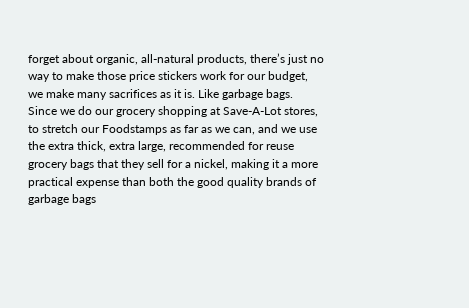forget about organic, all-natural products, there’s just no way to make those price stickers work for our budget, we make many sacrifices as it is. Like garbage bags. Since we do our grocery shopping at Save-A-Lot stores, to stretch our Foodstamps as far as we can, and we use the extra thick, extra large, recommended for reuse grocery bags that they sell for a nickel, making it a more practical expense than both the good quality brands of garbage bags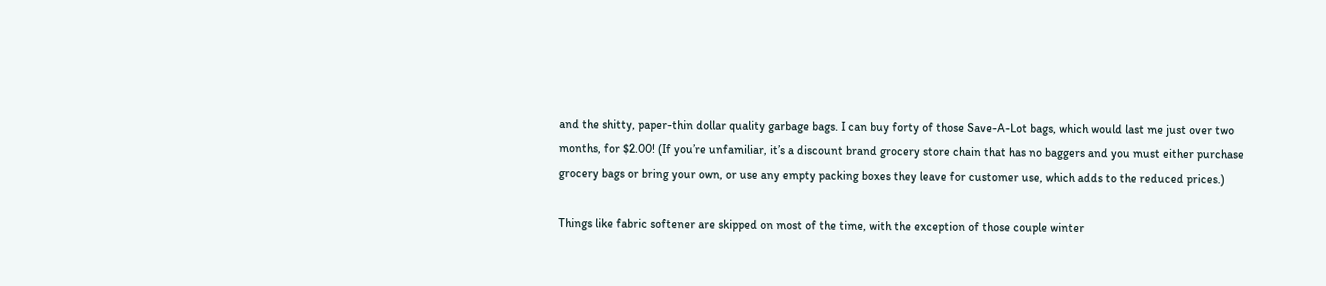and the shitty, paper-thin dollar quality garbage bags. I can buy forty of those Save-A-Lot bags, which would last me just over two months, for $2.00! (If you’re unfamiliar, it’s a discount brand grocery store chain that has no baggers and you must either purchase grocery bags or bring your own, or use any empty packing boxes they leave for customer use, which adds to the reduced prices.)

Things like fabric softener are skipped on most of the time, with the exception of those couple winter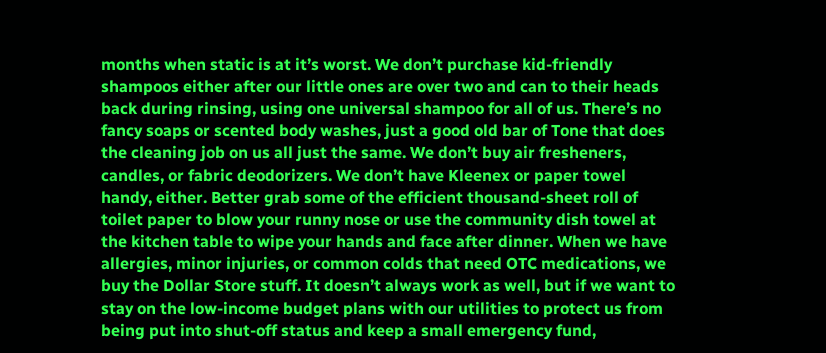months when static is at it’s worst. We don’t purchase kid-friendly shampoos either after our little ones are over two and can to their heads back during rinsing, using one universal shampoo for all of us. There’s no fancy soaps or scented body washes, just a good old bar of Tone that does the cleaning job on us all just the same. We don’t buy air fresheners, candles, or fabric deodorizers. We don’t have Kleenex or paper towel handy, either. Better grab some of the efficient thousand-sheet roll of toilet paper to blow your runny nose or use the community dish towel at the kitchen table to wipe your hands and face after dinner. When we have allergies, minor injuries, or common colds that need OTC medications, we buy the Dollar Store stuff. It doesn’t always work as well, but if we want to stay on the low-income budget plans with our utilities to protect us from being put into shut-off status and keep a small emergency fund,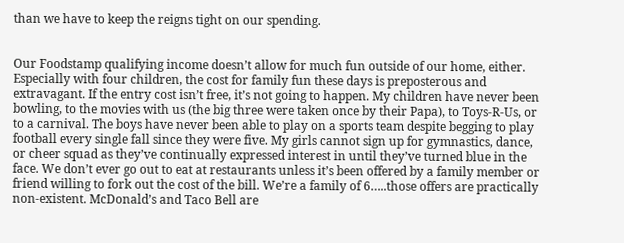than we have to keep the reigns tight on our spending.


Our Foodstamp qualifying income doesn’t allow for much fun outside of our home, either. Especially with four children, the cost for family fun these days is preposterous and extravagant. If the entry cost isn’t free, it’s not going to happen. My children have never been bowling, to the movies with us (the big three were taken once by their Papa), to Toys-R-Us, or to a carnival. The boys have never been able to play on a sports team despite begging to play football every single fall since they were five. My girls cannot sign up for gymnastics, dance, or cheer squad as they’ve continually expressed interest in until they’ve turned blue in the face. We don’t ever go out to eat at restaurants unless it’s been offered by a family member or friend willing to fork out the cost of the bill. We’re a family of 6…..those offers are practically non-existent. McDonald’s and Taco Bell are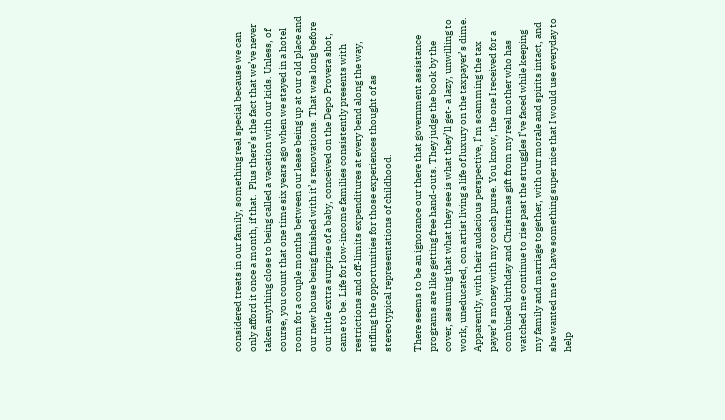considered treats in our family, something real special because we can only afford it once a month, if that.  Plus there’s the fact that we’ve never taken anything close to being called a vacation with our kids. Unless, of course, you count that one time six years ago when we stayed in a hotel room for a couple months between our lease being up at our old place and our new house being finished with it’s renovations. That was long before our little extra surprise of a baby, conceived on the Depo Provera shot, came to be. Life for low-income families consistently presents with restrictions and off-limits expenditures at every bend along the way, stifling the opportunities for those experiences thought of as stereotypical representations of childhood.

There seems to be an ignorance our there that government assistance programs are like getting free hand-outs. They judge the book by the cover, assuming that what they see is what they’ll get- a lazy, unwilling to work, uneducated, con artist living a life of luxury on the taxpayer’s dime. Apparently, with their audacious perspective, I’m scamming the tax payer’s money with my coach purse. You know, the one I received for a combined birthday and Christmas gift from my real mother who has watched me continue to rise past the struggles I’ve faced while keeping my family and marriage together, with our morale and spirits intact, and she wanted me to have something super nice that I would use everyday to help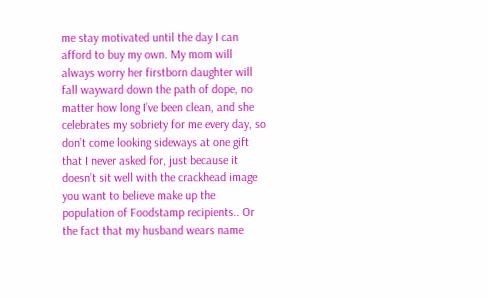me stay motivated until the day I can afford to buy my own. My mom will always worry her firstborn daughter will fall wayward down the path of dope, no matter how long I’ve been clean, and she celebrates my sobriety for me every day, so don’t come looking sideways at one gift that I never asked for, just because it doesn’t sit well with the crackhead image you want to believe make up the population of Foodstamp recipients.. Or the fact that my husband wears name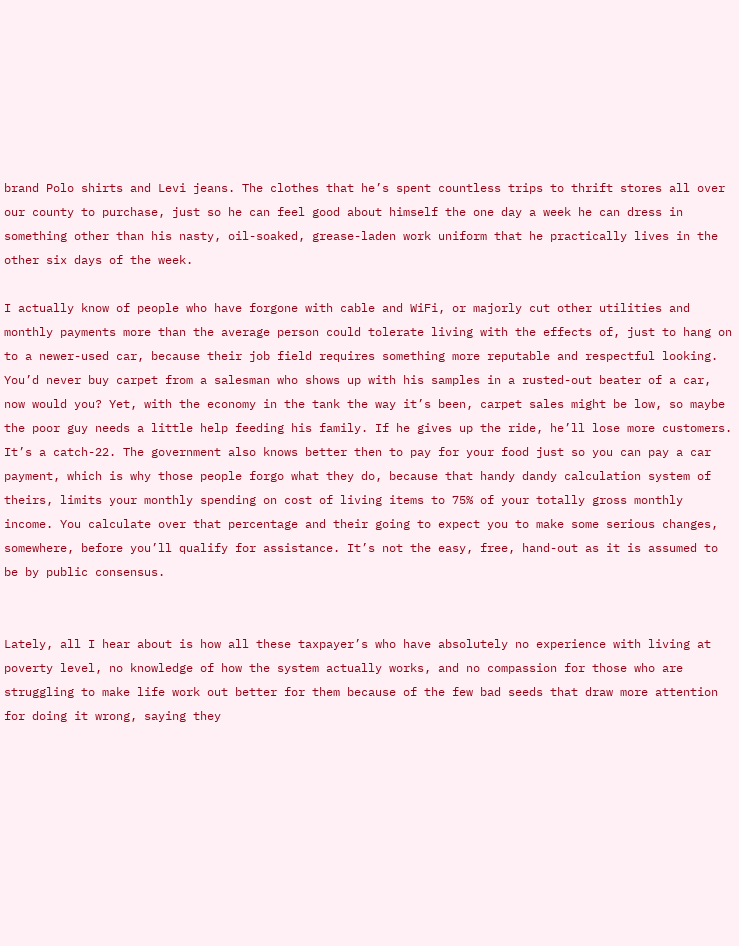brand Polo shirts and Levi jeans. The clothes that he’s spent countless trips to thrift stores all over our county to purchase, just so he can feel good about himself the one day a week he can dress in something other than his nasty, oil-soaked, grease-laden work uniform that he practically lives in the other six days of the week.

I actually know of people who have forgone with cable and WiFi, or majorly cut other utilities and monthly payments more than the average person could tolerate living with the effects of, just to hang on to a newer-used car, because their job field requires something more reputable and respectful looking. You’d never buy carpet from a salesman who shows up with his samples in a rusted-out beater of a car, now would you? Yet, with the economy in the tank the way it’s been, carpet sales might be low, so maybe the poor guy needs a little help feeding his family. If he gives up the ride, he’ll lose more customers. It’s a catch-22. The government also knows better then to pay for your food just so you can pay a car payment, which is why those people forgo what they do, because that handy dandy calculation system of theirs, limits your monthly spending on cost of living items to 75% of your totally gross monthly income. You calculate over that percentage and their going to expect you to make some serious changes, somewhere, before you’ll qualify for assistance. It’s not the easy, free, hand-out as it is assumed to be by public consensus.


Lately, all I hear about is how all these taxpayer’s who have absolutely no experience with living at poverty level, no knowledge of how the system actually works, and no compassion for those who are struggling to make life work out better for them because of the few bad seeds that draw more attention for doing it wrong, saying they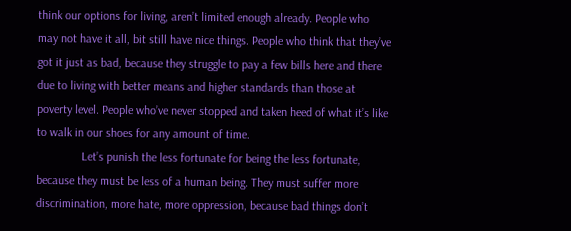think our options for living, aren’t limited enough already. People who may not have it all, bit still have nice things. People who think that they’ve got it just as bad, because they struggle to pay a few bills here and there due to living with better means and higher standards than those at poverty level. People who’ve never stopped and taken heed of what it’s like to walk in our shoes for any amount of time.
               Let’s punish the less fortunate for being the less fortunate, because they must be less of a human being. They must suffer more discrimination, more hate, more oppression, because bad things don’t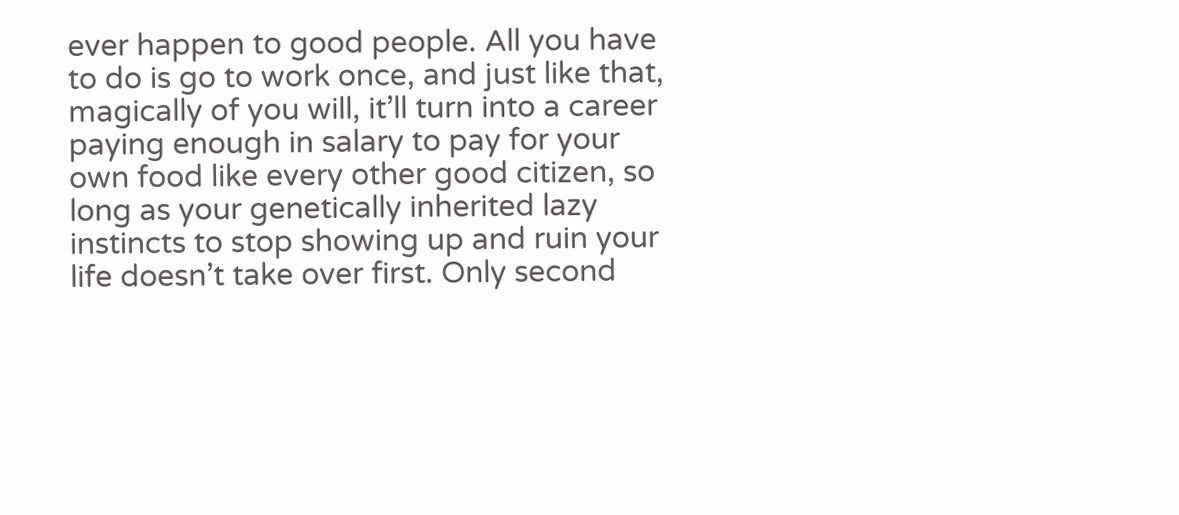ever happen to good people. All you have to do is go to work once, and just like that, magically of you will, it’ll turn into a career paying enough in salary to pay for your own food like every other good citizen, so long as your genetically inherited lazy instincts to stop showing up and ruin your life doesn’t take over first. Only second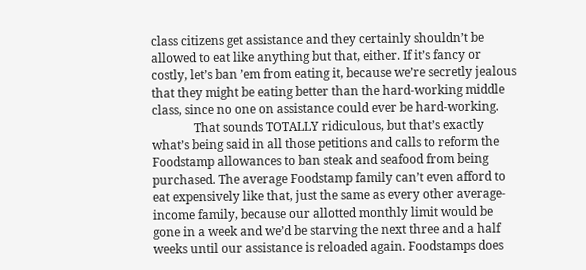class citizens get assistance and they certainly shouldn’t be allowed to eat like anything but that, either. If it’s fancy or costly, let’s ban ’em from eating it, because we’re secretly jealous that they might be eating better than the hard-working middle class, since no one on assistance could ever be hard-working.
              That sounds TOTALLY ridiculous, but that’s exactly what’s being said in all those petitions and calls to reform the Foodstamp allowances to ban steak and seafood from being purchased. The average Foodstamp family can’t even afford to eat expensively like that, just the same as every other average-income family, because our allotted monthly limit would be gone in a week and we’d be starving the next three and a half weeks until our assistance is reloaded again. Foodstamps does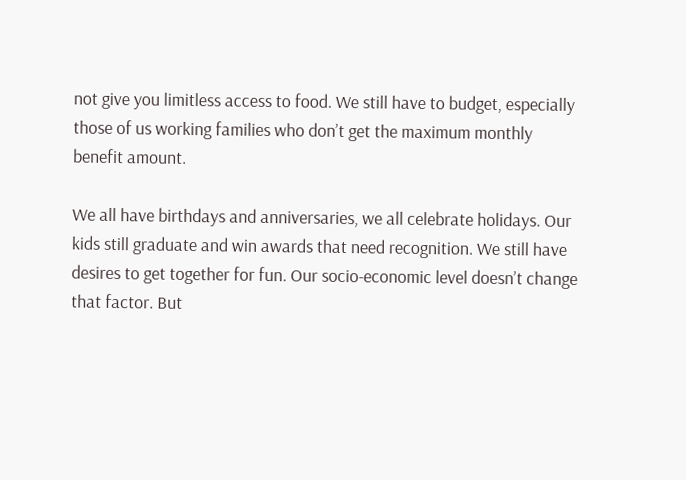not give you limitless access to food. We still have to budget, especially those of us working families who don’t get the maximum monthly benefit amount.

We all have birthdays and anniversaries, we all celebrate holidays. Our kids still graduate and win awards that need recognition. We still have desires to get together for fun. Our socio-economic level doesn’t change that factor. But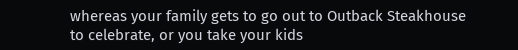whereas your family gets to go out to Outback Steakhouse to celebrate, or you take your kids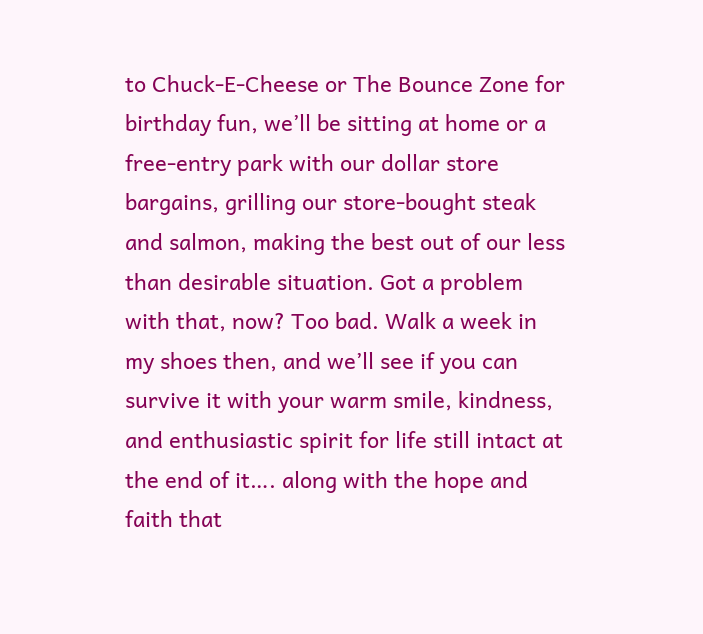to Chuck-E-Cheese or The Bounce Zone for birthday fun, we’ll be sitting at home or a free-entry park with our dollar store bargains, grilling our store-bought steak and salmon, making the best out of our less than desirable situation. Got a problem with that, now? Too bad. Walk a week in my shoes then, and we’ll see if you can survive it with your warm smile, kindness, and enthusiastic spirit for life still intact at the end of it…. along with the hope and faith that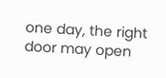one day, the right door may open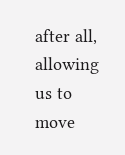after all, allowing us to move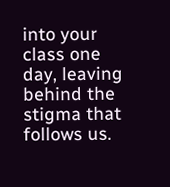into your class one day, leaving behind the stigma that follows us.